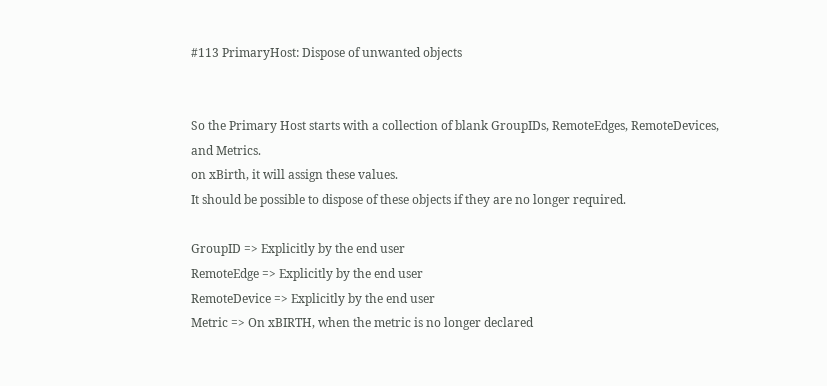#113 PrimaryHost: Dispose of unwanted objects


So the Primary Host starts with a collection of blank GroupIDs, RemoteEdges, RemoteDevices, and Metrics.
on xBirth, it will assign these values.
It should be possible to dispose of these objects if they are no longer required.

GroupID => Explicitly by the end user
RemoteEdge => Explicitly by the end user
RemoteDevice => Explicitly by the end user
Metric => On xBIRTH, when the metric is no longer declared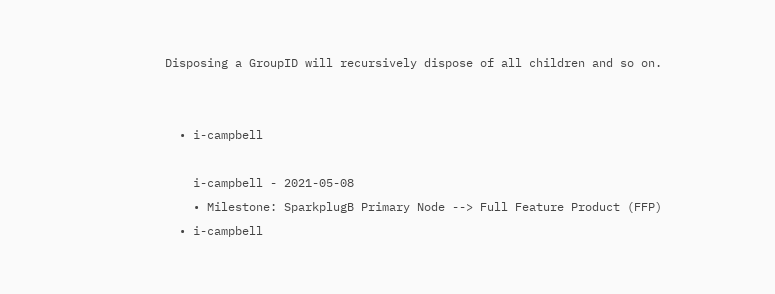Disposing a GroupID will recursively dispose of all children and so on.


  • i-campbell

    i-campbell - 2021-05-08
    • Milestone: SparkplugB Primary Node --> Full Feature Product (FFP)
  • i-campbell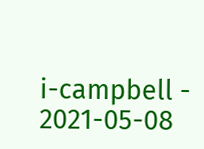i-campbell - 2021-05-08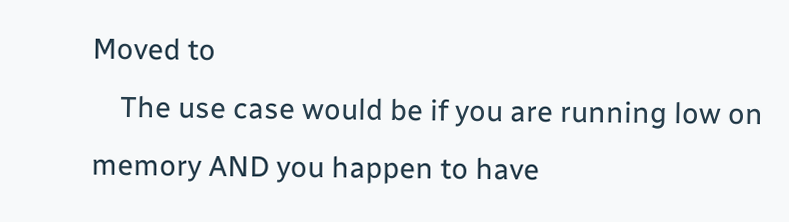Moved to
    The use case would be if you are running low on memory AND you happen to have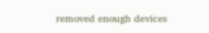removed enough devices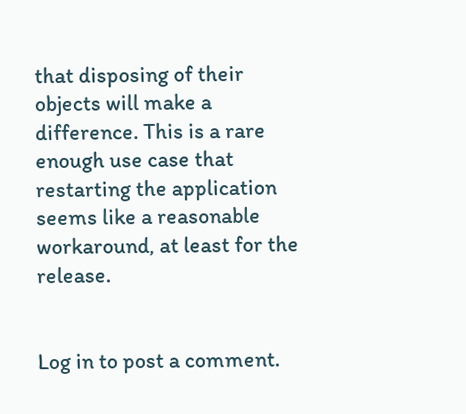that disposing of their objects will make a difference. This is a rare enough use case that restarting the application seems like a reasonable workaround, at least for the release.


Log in to post a comment.